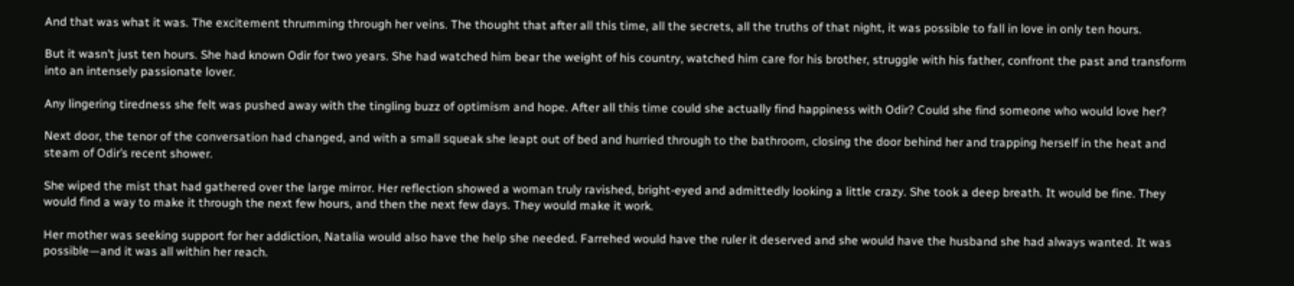And that was what it was. The excitement thrumming through her veins. The thought that after all this time, all the secrets, all the truths of that night, it was possible to fall in love in only ten hours.

But it wasn’t just ten hours. She had known Odir for two years. She had watched him bear the weight of his country, watched him care for his brother, struggle with his father, confront the past and transform into an intensely passionate lover.

Any lingering tiredness she felt was pushed away with the tingling buzz of optimism and hope. After all this time could she actually find happiness with Odir? Could she find someone who would love her?

Next door, the tenor of the conversation had changed, and with a small squeak she leapt out of bed and hurried through to the bathroom, closing the door behind her and trapping herself in the heat and steam of Odir’s recent shower.

She wiped the mist that had gathered over the large mirror. Her reflection showed a woman truly ravished, bright-eyed and admittedly looking a little crazy. She took a deep breath. It would be fine. They would find a way to make it through the next few hours, and then the next few days. They would make it work.

Her mother was seeking support for her addiction, Natalia would also have the help she needed. Farrehed would have the ruler it deserved and she would have the husband she had always wanted. It was possible—and it was all within her reach.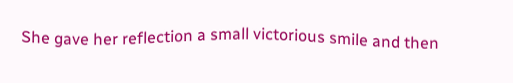She gave her reflection a small victorious smile and then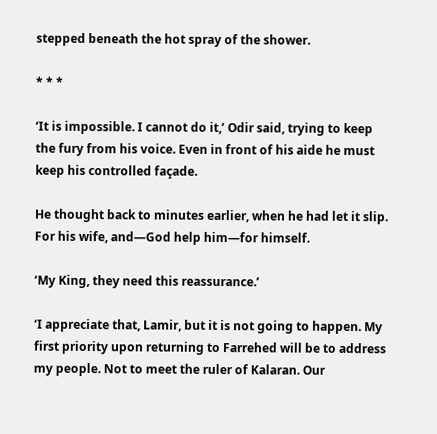stepped beneath the hot spray of the shower.

* * *

‘It is impossible. I cannot do it,’ Odir said, trying to keep the fury from his voice. Even in front of his aide he must keep his controlled façade.

He thought back to minutes earlier, when he had let it slip. For his wife, and—God help him—for himself.

‘My King, they need this reassurance.’

‘I appreciate that, Lamir, but it is not going to happen. My first priority upon returning to Farrehed will be to address my people. Not to meet the ruler of Kalaran. Our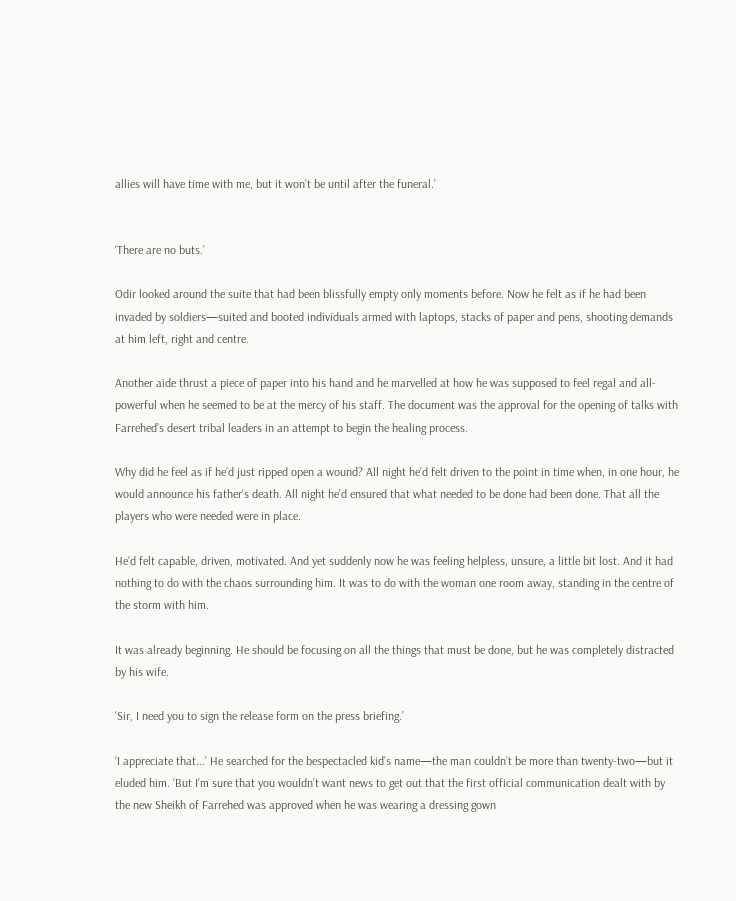allies will have time with me, but it won’t be until after the funeral.’


‘There are no buts.’

Odir looked around the suite that had been blissfully empty only moments before. Now he felt as if he had been invaded by soldiers—suited and booted individuals armed with laptops, stacks of paper and pens, shooting demands at him left, right and centre.

Another aide thrust a piece of paper into his hand and he marvelled at how he was supposed to feel regal and all-powerful when he seemed to be at the mercy of his staff. The document was the approval for the opening of talks with Farrehed’s desert tribal leaders in an attempt to begin the healing process.

Why did he feel as if he’d just ripped open a wound? All night he’d felt driven to the point in time when, in one hour, he would announce his father’s death. All night he’d ensured that what needed to be done had been done. That all the players who were needed were in place.

He’d felt capable, driven, motivated. And yet suddenly now he was feeling helpless, unsure, a little bit lost. And it had nothing to do with the chaos surrounding him. It was to do with the woman one room away, standing in the centre of the storm with him.

It was already beginning. He should be focusing on all the things that must be done, but he was completely distracted by his wife.

‘Sir, I need you to sign the release form on the press briefing.’

‘I appreciate that...’ He searched for the bespectacled kid’s name—the man couldn’t be more than twenty-two—but it eluded him. ‘But I’m sure that you wouldn’t want news to get out that the first official communication dealt with by the new Sheikh of Farrehed was approved when he was wearing a dressing gown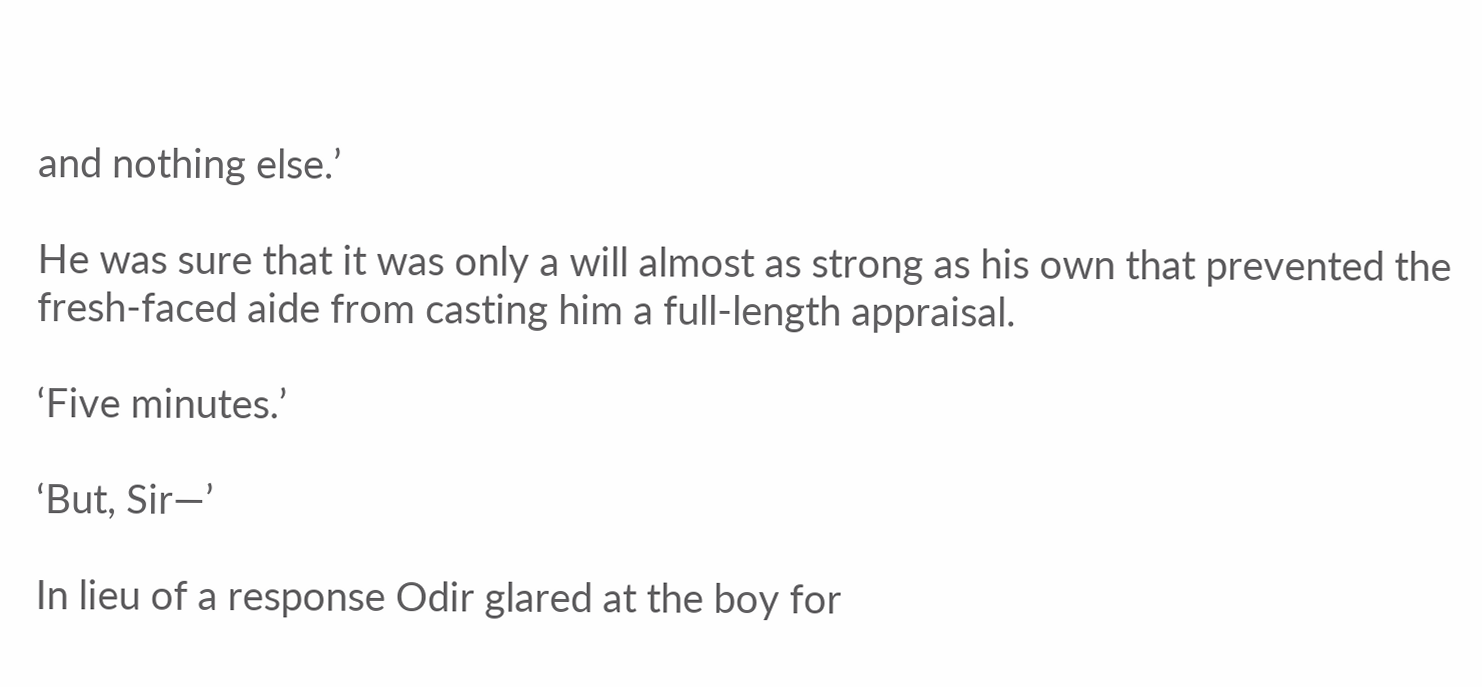and nothing else.’

He was sure that it was only a will almost as strong as his own that prevented the fresh-faced aide from casting him a full-length appraisal.

‘Five minutes.’

‘But, Sir—’

In lieu of a response Odir glared at the boy for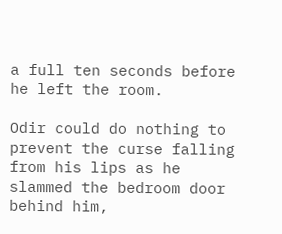a full ten seconds before he left the room.

Odir could do nothing to prevent the curse falling from his lips as he slammed the bedroom door behind him,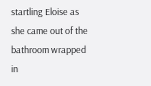startling Eloise as she came out of the bathroom wrapped in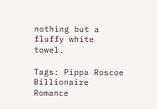nothing but a fluffy white towel.

Tags: Pippa Roscoe Billionaire Romance